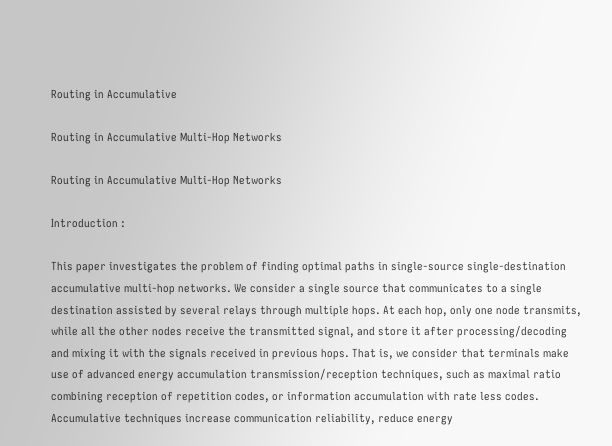Routing in Accumulative

Routing in Accumulative Multi-Hop Networks

Routing in Accumulative Multi-Hop Networks

Introduction :

This paper investigates the problem of finding optimal paths in single-source single-destination accumulative multi-hop networks. We consider a single source that communicates to a single destination assisted by several relays through multiple hops. At each hop, only one node transmits, while all the other nodes receive the transmitted signal, and store it after processing/decoding and mixing it with the signals received in previous hops. That is, we consider that terminals make use of advanced energy accumulation transmission/reception techniques, such as maximal ratio combining reception of repetition codes, or information accumulation with rate less codes. Accumulative techniques increase communication reliability, reduce energy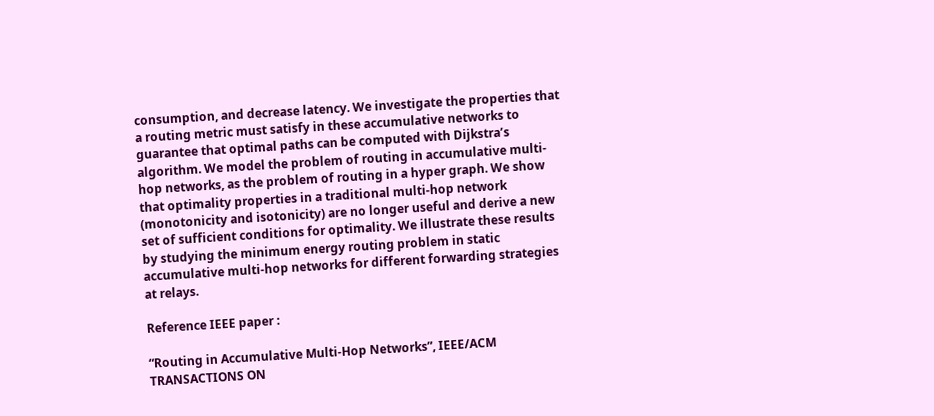consumption, and decrease latency. We investigate the properties that a routing metric must satisfy in these accumulative networks to guarantee that optimal paths can be computed with Dijkstra’s algorithm. We model the problem of routing in accumulative multi-hop networks, as the problem of routing in a hyper graph. We show that optimality properties in a traditional multi-hop network (monotonicity and isotonicity) are no longer useful and derive a new set of sufficient conditions for optimality. We illustrate these results by studying the minimum energy routing problem in static accumulative multi-hop networks for different forwarding strategies at relays.

Reference IEEE paper :

“Routing in Accumulative Multi-Hop Networks”, IEEE/ACM TRANSACTIONS ON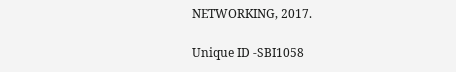NETWORKING, 2017.

Unique ID -SBI1058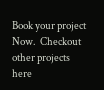Book your project Now.  Checkout other projects here